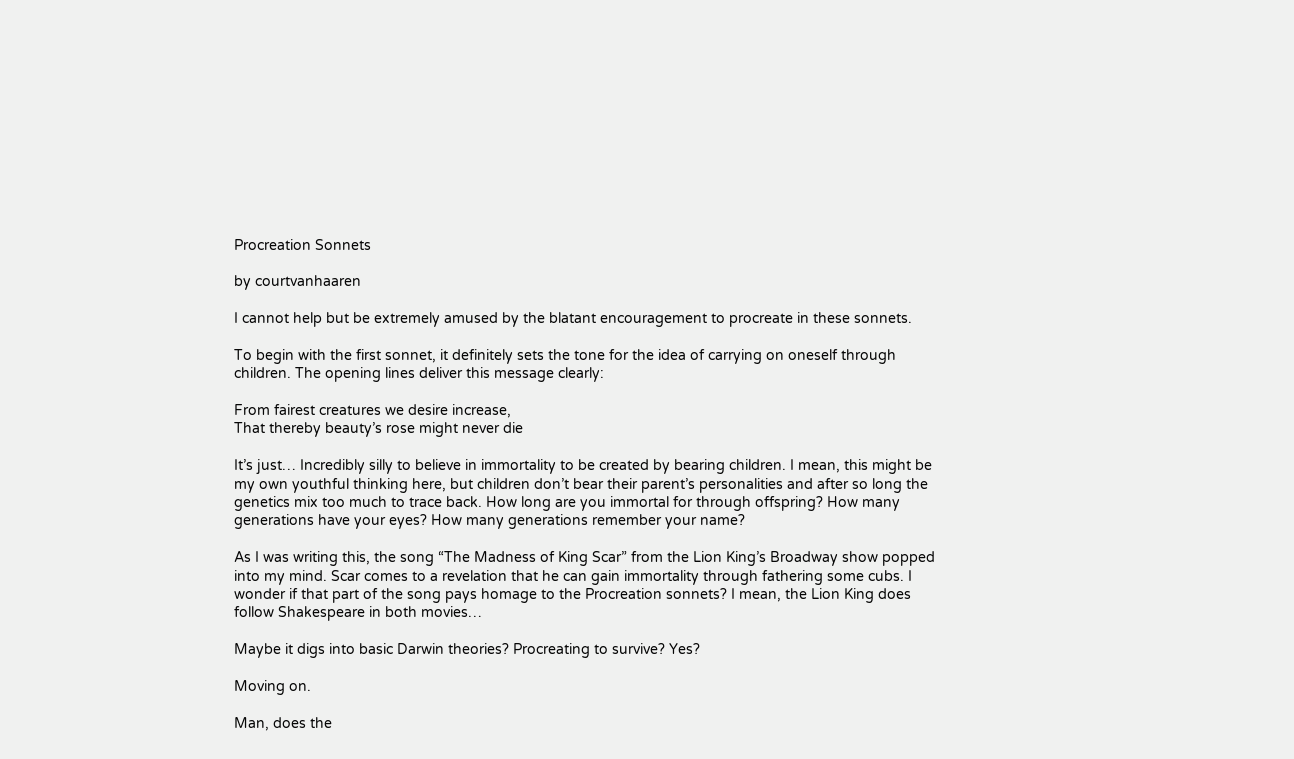Procreation Sonnets

by courtvanhaaren

I cannot help but be extremely amused by the blatant encouragement to procreate in these sonnets.

To begin with the first sonnet, it definitely sets the tone for the idea of carrying on oneself through children. The opening lines deliver this message clearly:

From fairest creatures we desire increase,
That thereby beauty’s rose might never die

It’s just… Incredibly silly to believe in immortality to be created by bearing children. I mean, this might be my own youthful thinking here, but children don’t bear their parent’s personalities and after so long the genetics mix too much to trace back. How long are you immortal for through offspring? How many generations have your eyes? How many generations remember your name?

As I was writing this, the song “The Madness of King Scar” from the Lion King’s Broadway show popped into my mind. Scar comes to a revelation that he can gain immortality through fathering some cubs. I wonder if that part of the song pays homage to the Procreation sonnets? I mean, the Lion King does follow Shakespeare in both movies…

Maybe it digs into basic Darwin theories? Procreating to survive? Yes?

Moving on.

Man, does the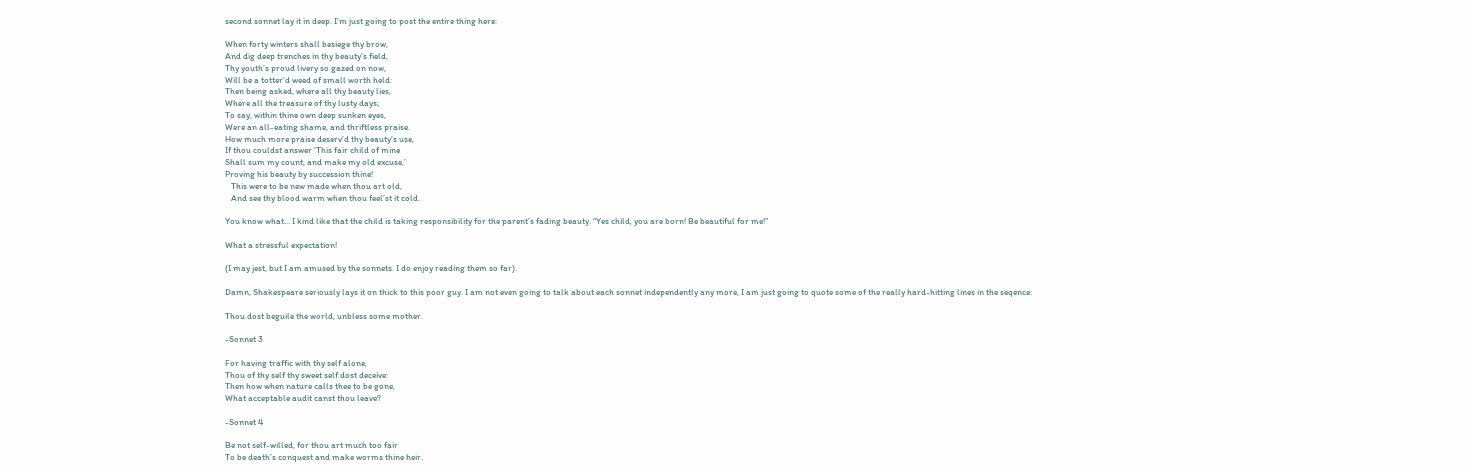second sonnet lay it in deep. I’m just going to post the entire thing here:

When forty winters shall besiege thy brow,
And dig deep trenches in thy beauty’s field,
Thy youth’s proud livery so gazed on now,
Will be a totter’d weed of small worth held:
Then being asked, where all thy beauty lies,
Where all the treasure of thy lusty days;
To say, within thine own deep sunken eyes,
Were an all-eating shame, and thriftless praise.
How much more praise deserv’d thy beauty’s use,
If thou couldst answer ‘This fair child of mine
Shall sum my count, and make my old excuse,’
Proving his beauty by succession thine!
   This were to be new made when thou art old,
   And see thy blood warm when thou feel’st it cold.

You know what… I kind like that the child is taking responsibility for the parent’s fading beauty. “Yes child, you are born! Be beautiful for me!”

What a stressful expectation!

(I may jest, but I am amused by the sonnets. I do enjoy reading them so far).

Damn, Shakespeare seriously lays it on thick to this poor guy. I am not even going to talk about each sonnet independently any more, I am just going to quote some of the really hard-hitting lines in the seqence:

Thou dost beguile the world, unbless some mother.

-Sonnet 3

For having traffic with thy self alone,
Thou of thy self thy sweet self dost deceive:
Then how when nature calls thee to be gone,
What acceptable audit canst thou leave?

-Sonnet 4

Be not self-willed, for thou art much too fair
To be death’s conquest and make worms thine heir.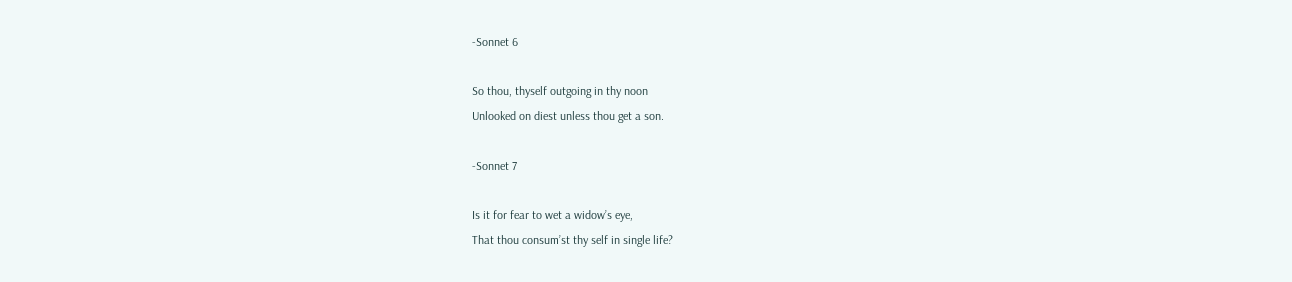-Sonnet 6

So thou, thyself outgoing in thy noon
Unlooked on diest unless thou get a son.

-Sonnet 7

Is it for fear to wet a widow’s eye,
That thou consum’st thy self in single life?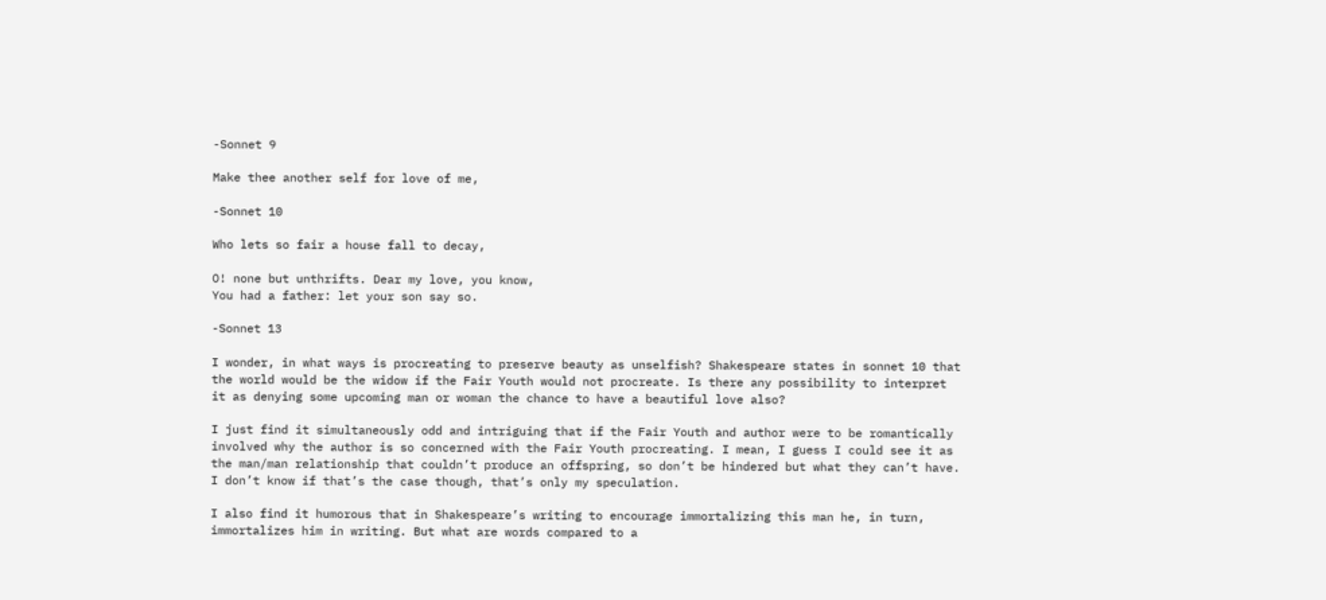-Sonnet 9

Make thee another self for love of me,

-Sonnet 10

Who lets so fair a house fall to decay,

O! none but unthrifts. Dear my love, you know,
You had a father: let your son say so.

-Sonnet 13

I wonder, in what ways is procreating to preserve beauty as unselfish? Shakespeare states in sonnet 10 that the world would be the widow if the Fair Youth would not procreate. Is there any possibility to interpret it as denying some upcoming man or woman the chance to have a beautiful love also?

I just find it simultaneously odd and intriguing that if the Fair Youth and author were to be romantically involved why the author is so concerned with the Fair Youth procreating. I mean, I guess I could see it as the man/man relationship that couldn’t produce an offspring, so don’t be hindered but what they can’t have. I don’t know if that’s the case though, that’s only my speculation.

I also find it humorous that in Shakespeare’s writing to encourage immortalizing this man he, in turn, immortalizes him in writing. But what are words compared to a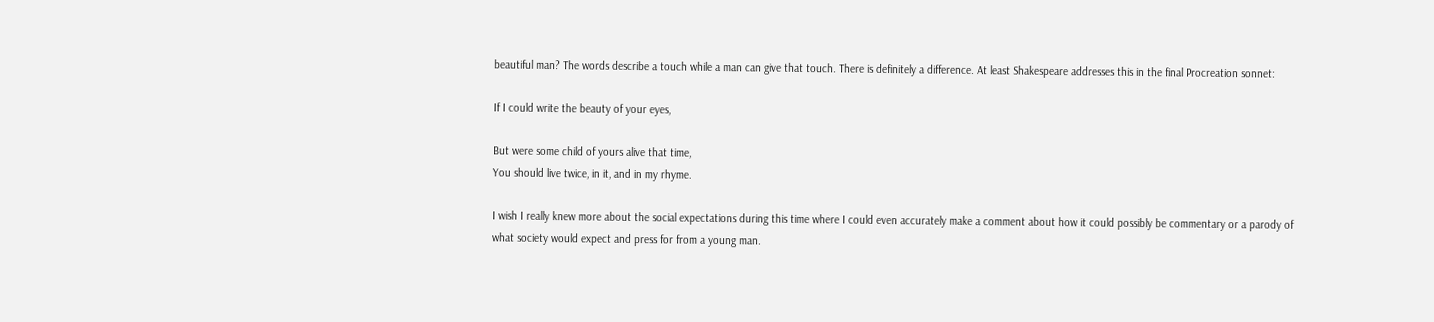beautiful man? The words describe a touch while a man can give that touch. There is definitely a difference. At least Shakespeare addresses this in the final Procreation sonnet:

If I could write the beauty of your eyes,

But were some child of yours alive that time,
You should live twice, in it, and in my rhyme.

I wish I really knew more about the social expectations during this time where I could even accurately make a comment about how it could possibly be commentary or a parody of what society would expect and press for from a young man.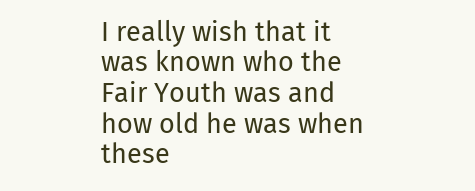I really wish that it was known who the Fair Youth was and how old he was when these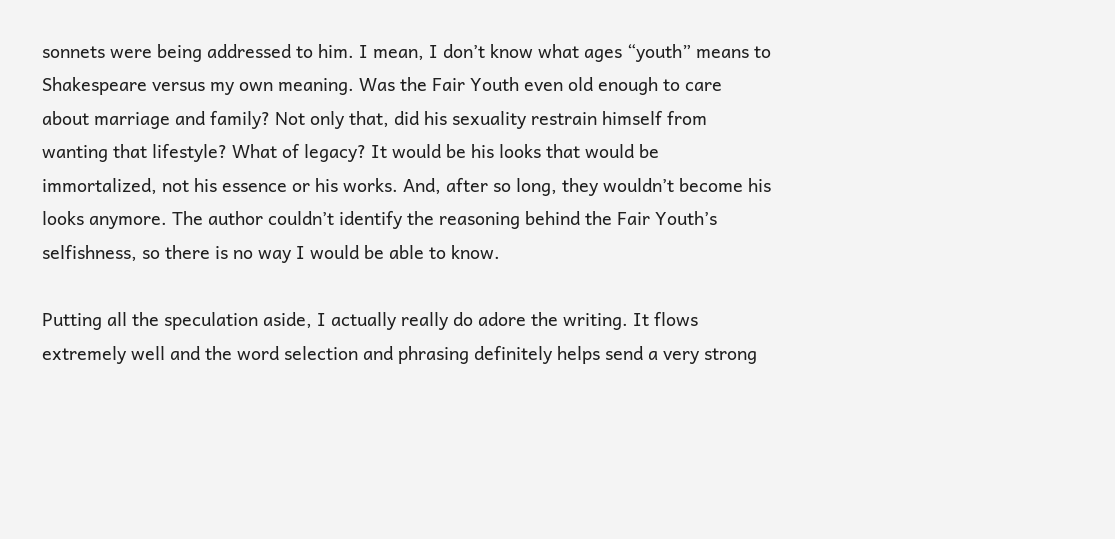sonnets were being addressed to him. I mean, I don’t know what ages “youth” means to Shakespeare versus my own meaning. Was the Fair Youth even old enough to care about marriage and family? Not only that, did his sexuality restrain himself from wanting that lifestyle? What of legacy? It would be his looks that would be immortalized, not his essence or his works. And, after so long, they wouldn’t become his looks anymore. The author couldn’t identify the reasoning behind the Fair Youth’s selfishness, so there is no way I would be able to know.

Putting all the speculation aside, I actually really do adore the writing. It flows extremely well and the word selection and phrasing definitely helps send a very strong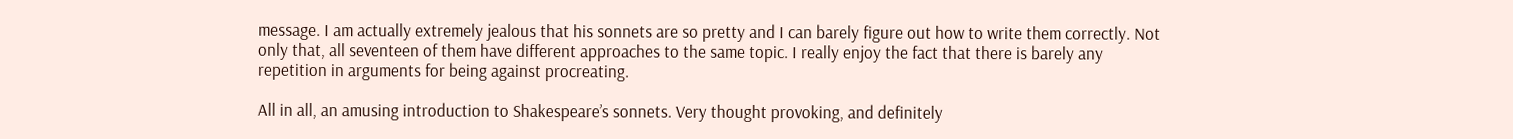message. I am actually extremely jealous that his sonnets are so pretty and I can barely figure out how to write them correctly. Not only that, all seventeen of them have different approaches to the same topic. I really enjoy the fact that there is barely any repetition in arguments for being against procreating.

All in all, an amusing introduction to Shakespeare’s sonnets. Very thought provoking, and definitely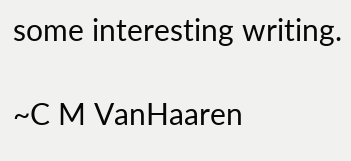some interesting writing.

~C M VanHaaren